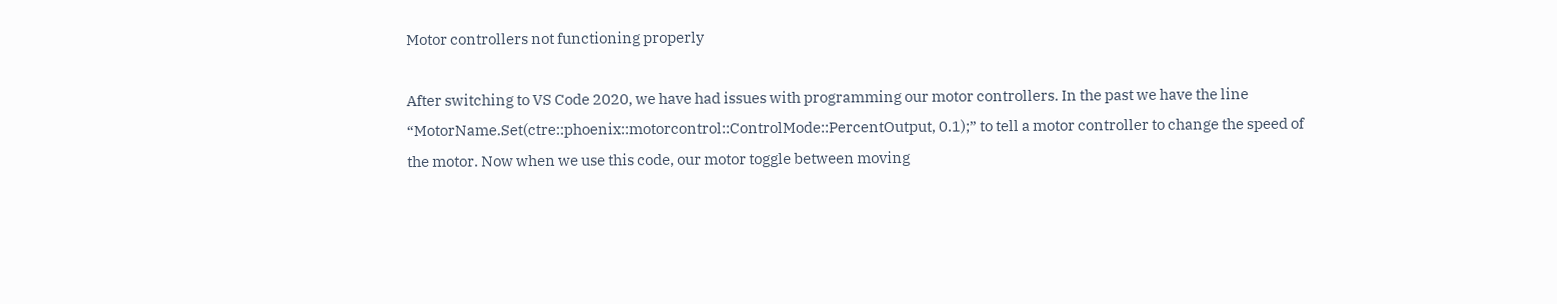Motor controllers not functioning properly

After switching to VS Code 2020, we have had issues with programming our motor controllers. In the past we have the line “MotorName.Set(ctre::phoenix::motorcontrol::ControlMode::PercentOutput, 0.1);” to tell a motor controller to change the speed of the motor. Now when we use this code, our motor toggle between moving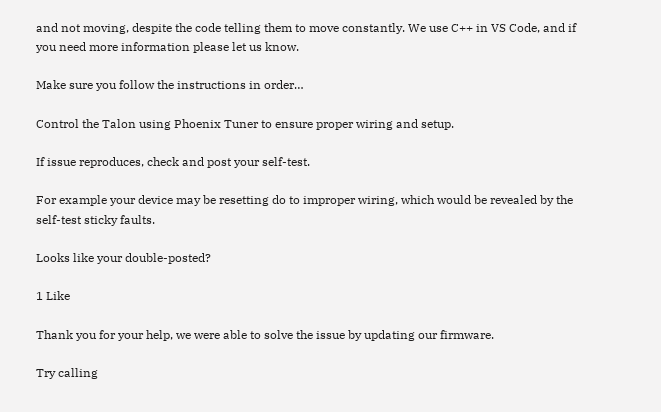and not moving, despite the code telling them to move constantly. We use C++ in VS Code, and if you need more information please let us know.

Make sure you follow the instructions in order…

Control the Talon using Phoenix Tuner to ensure proper wiring and setup.

If issue reproduces, check and post your self-test.

For example your device may be resetting do to improper wiring, which would be revealed by the self-test sticky faults.

Looks like your double-posted?

1 Like

Thank you for your help, we were able to solve the issue by updating our firmware.

Try calling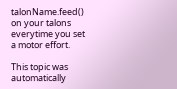talonName.feed() on your talons everytime you set a motor effort.

This topic was automatically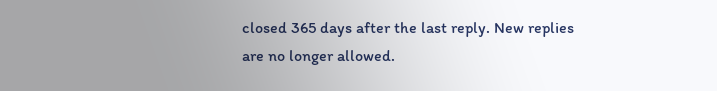closed 365 days after the last reply. New replies are no longer allowed.